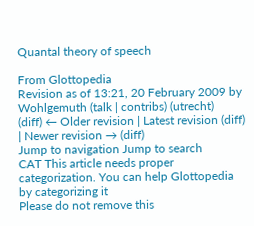Quantal theory of speech

From Glottopedia
Revision as of 13:21, 20 February 2009 by Wohlgemuth (talk | contribs) (utrecht)
(diff) ← Older revision | Latest revision (diff) | Newer revision → (diff)
Jump to navigation Jump to search
CAT This article needs proper categorization. You can help Glottopedia by categorizing it
Please do not remove this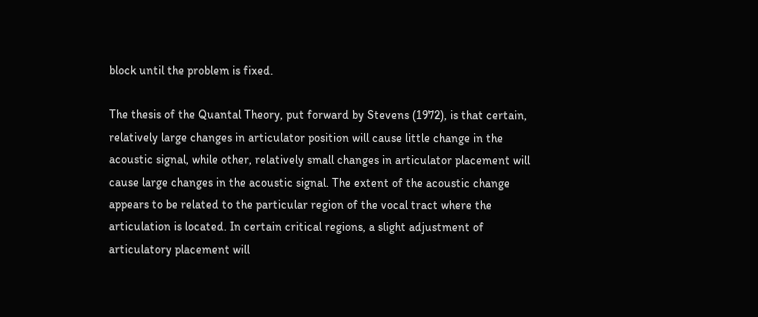block until the problem is fixed.

The thesis of the Quantal Theory, put forward by Stevens (1972), is that certain, relatively large changes in articulator position will cause little change in the acoustic signal, while other, relatively small changes in articulator placement will cause large changes in the acoustic signal. The extent of the acoustic change appears to be related to the particular region of the vocal tract where the articulation is located. In certain critical regions, a slight adjustment of articulatory placement will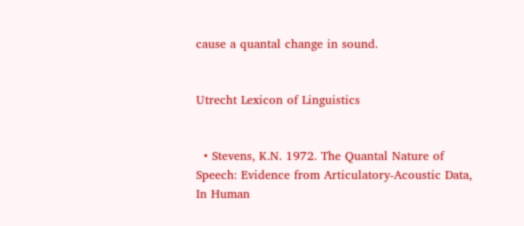cause a quantal change in sound.


Utrecht Lexicon of Linguistics


  • Stevens, K.N. 1972. The Quantal Nature of Speech: Evidence from Articulatory-Acoustic Data, In Human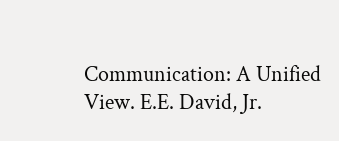Communication: A Unified View. E.E. David, Jr.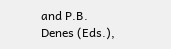and P.B. Denes (Eds.),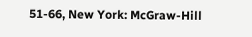51-66, New York: McGraw-Hill